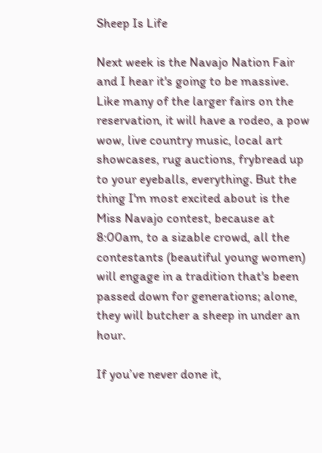Sheep Is Life

Next week is the Navajo Nation Fair and I hear it's going to be massive.  Like many of the larger fairs on the reservation, it will have a rodeo, a pow wow, live country music, local art showcases, rug auctions, frybread up to your eyeballs, everything. But the thing I'm most excited about is the Miss Navajo contest, because at 8:00am, to a sizable crowd, all the contestants (beautiful young women) will engage in a tradition that's been passed down for generations; alone, they will butcher a sheep in under an hour.

If you’ve never done it,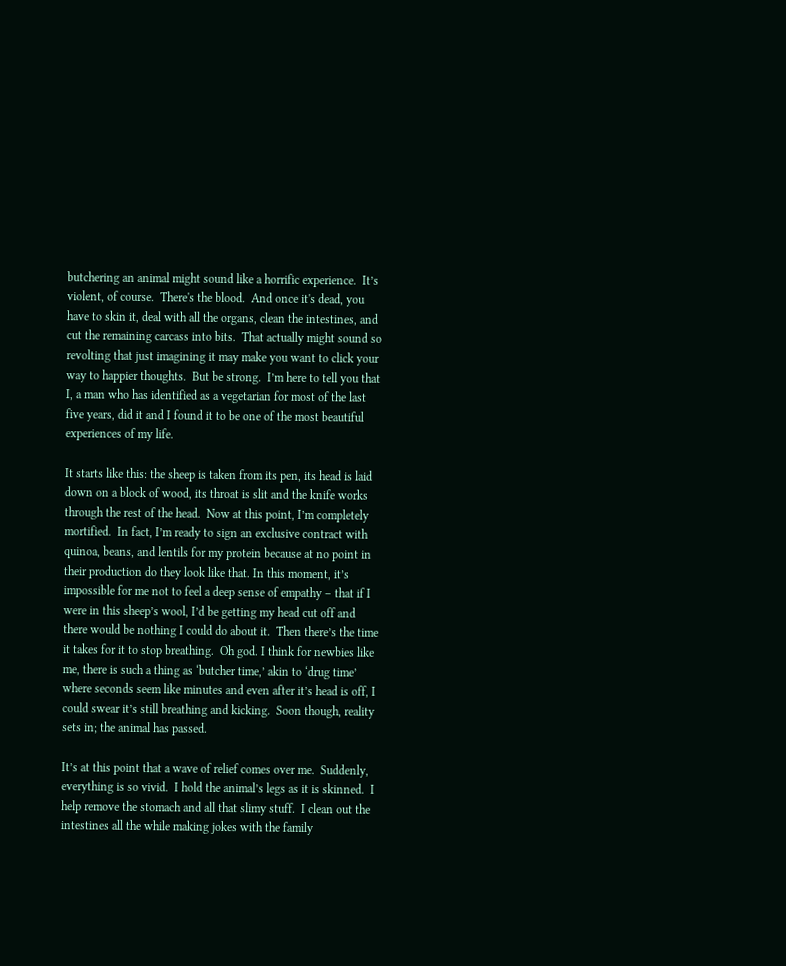butchering an animal might sound like a horrific experience.  It’s violent, of course.  There's the blood.  And once it's dead, you have to skin it, deal with all the organs, clean the intestines, and cut the remaining carcass into bits.  That actually might sound so revolting that just imagining it may make you want to click your way to happier thoughts.  But be strong.  I’m here to tell you that I, a man who has identified as a vegetarian for most of the last five years, did it and I found it to be one of the most beautiful experiences of my life.

It starts like this: the sheep is taken from its pen, its head is laid down on a block of wood, its throat is slit and the knife works through the rest of the head.  Now at this point, I’m completely mortified.  In fact, I’m ready to sign an exclusive contract with quinoa, beans, and lentils for my protein because at no point in their production do they look like that. In this moment, it’s impossible for me not to feel a deep sense of empathy – that if I were in this sheep’s wool, I’d be getting my head cut off and there would be nothing I could do about it.  Then there’s the time it takes for it to stop breathing.  Oh god. I think for newbies like me, there is such a thing as ‘butcher time,’ akin to ‘drug time’ where seconds seem like minutes and even after it’s head is off, I could swear it’s still breathing and kicking.  Soon though, reality sets in; the animal has passed.

It’s at this point that a wave of relief comes over me.  Suddenly, everything is so vivid.  I hold the animal’s legs as it is skinned.  I help remove the stomach and all that slimy stuff.  I clean out the intestines all the while making jokes with the family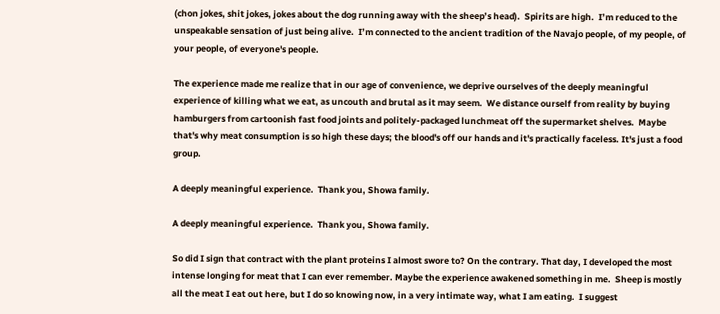(chon jokes, shit jokes, jokes about the dog running away with the sheep’s head).  Spirits are high.  I’m reduced to the unspeakable sensation of just being alive.  I’m connected to the ancient tradition of the Navajo people, of my people, of your people, of everyone's people.

The experience made me realize that in our age of convenience, we deprive ourselves of the deeply meaningful experience of killing what we eat, as uncouth and brutal as it may seem.  We distance ourself from reality by buying hamburgers from cartoonish fast food joints and politely-packaged lunchmeat off the supermarket shelves.  Maybe that's why meat consumption is so high these days; the blood's off our hands and it's practically faceless. It's just a food group.

A deeply meaningful experience.  Thank you, Showa family.

A deeply meaningful experience.  Thank you, Showa family.

So did I sign that contract with the plant proteins I almost swore to? On the contrary. That day, I developed the most intense longing for meat that I can ever remember. Maybe the experience awakened something in me.  Sheep is mostly all the meat I eat out here, but I do so knowing now, in a very intimate way, what I am eating.  I suggest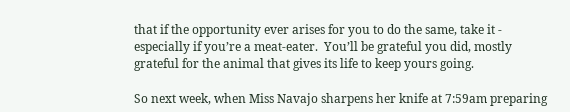that if the opportunity ever arises for you to do the same, take it - especially if you’re a meat-eater.  You’ll be grateful you did, mostly grateful for the animal that gives its life to keep yours going.

So next week, when Miss Navajo sharpens her knife at 7:59am preparing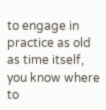to engage in practice as old as time itself, you know where to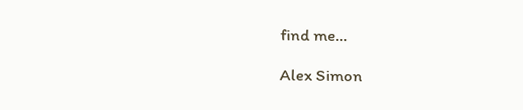find me...

Alex Simon